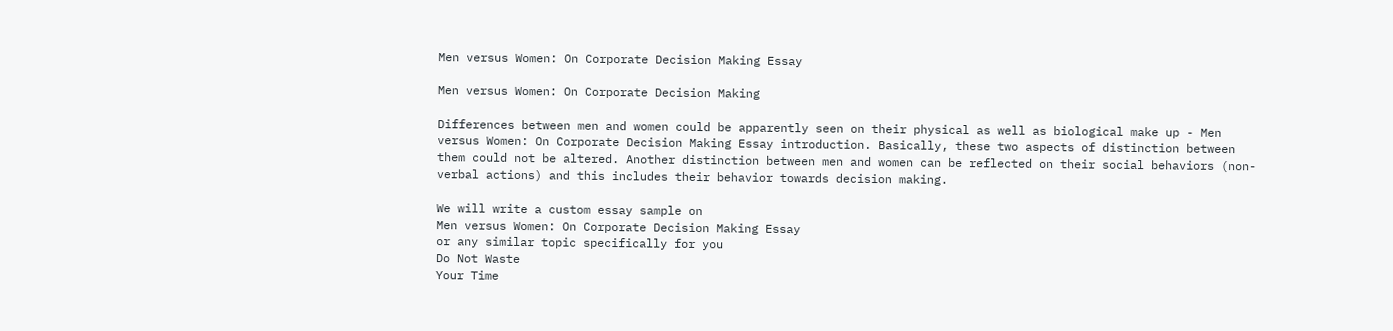Men versus Women: On Corporate Decision Making Essay

Men versus Women: On Corporate Decision Making

Differences between men and women could be apparently seen on their physical as well as biological make up - Men versus Women: On Corporate Decision Making Essay introduction. Basically, these two aspects of distinction between them could not be altered. Another distinction between men and women can be reflected on their social behaviors (non-verbal actions) and this includes their behavior towards decision making.

We will write a custom essay sample on
Men versus Women: On Corporate Decision Making Essay
or any similar topic specifically for you
Do Not Waste
Your Time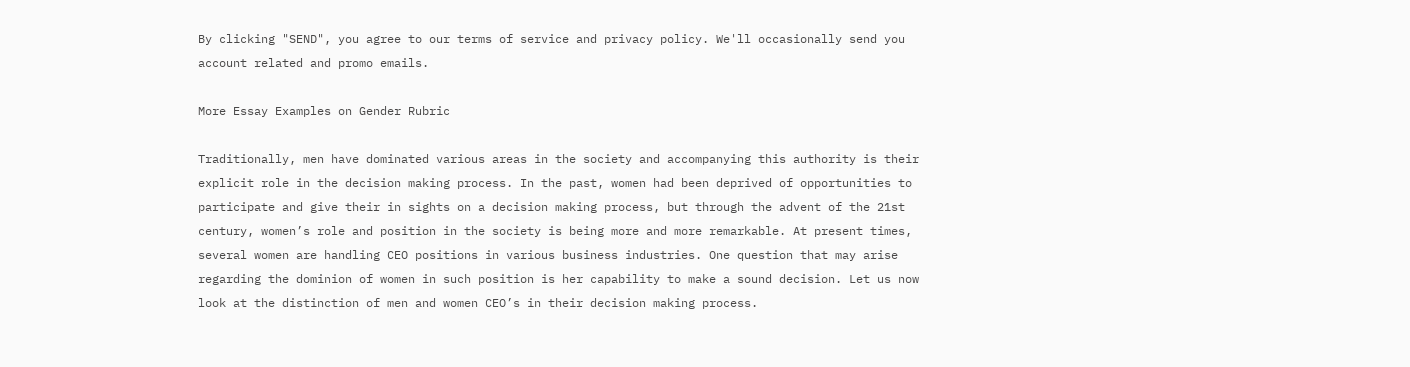By clicking "SEND", you agree to our terms of service and privacy policy. We'll occasionally send you account related and promo emails.

More Essay Examples on Gender Rubric

Traditionally, men have dominated various areas in the society and accompanying this authority is their explicit role in the decision making process. In the past, women had been deprived of opportunities to participate and give their in sights on a decision making process, but through the advent of the 21st century, women’s role and position in the society is being more and more remarkable. At present times, several women are handling CEO positions in various business industries. One question that may arise regarding the dominion of women in such position is her capability to make a sound decision. Let us now look at the distinction of men and women CEO’s in their decision making process.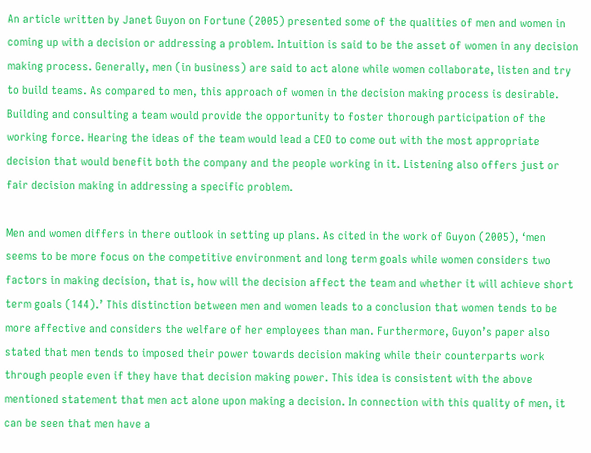An article written by Janet Guyon on Fortune (2005) presented some of the qualities of men and women in coming up with a decision or addressing a problem. Intuition is said to be the asset of women in any decision making process. Generally, men (in business) are said to act alone while women collaborate, listen and try to build teams. As compared to men, this approach of women in the decision making process is desirable. Building and consulting a team would provide the opportunity to foster thorough participation of the working force. Hearing the ideas of the team would lead a CEO to come out with the most appropriate decision that would benefit both the company and the people working in it. Listening also offers just or fair decision making in addressing a specific problem.

Men and women differs in there outlook in setting up plans. As cited in the work of Guyon (2005), ‘men seems to be more focus on the competitive environment and long term goals while women considers two factors in making decision, that is, how will the decision affect the team and whether it will achieve short term goals (144).’ This distinction between men and women leads to a conclusion that women tends to be more affective and considers the welfare of her employees than man. Furthermore, Guyon’s paper also stated that men tends to imposed their power towards decision making while their counterparts work through people even if they have that decision making power. This idea is consistent with the above mentioned statement that men act alone upon making a decision. In connection with this quality of men, it can be seen that men have a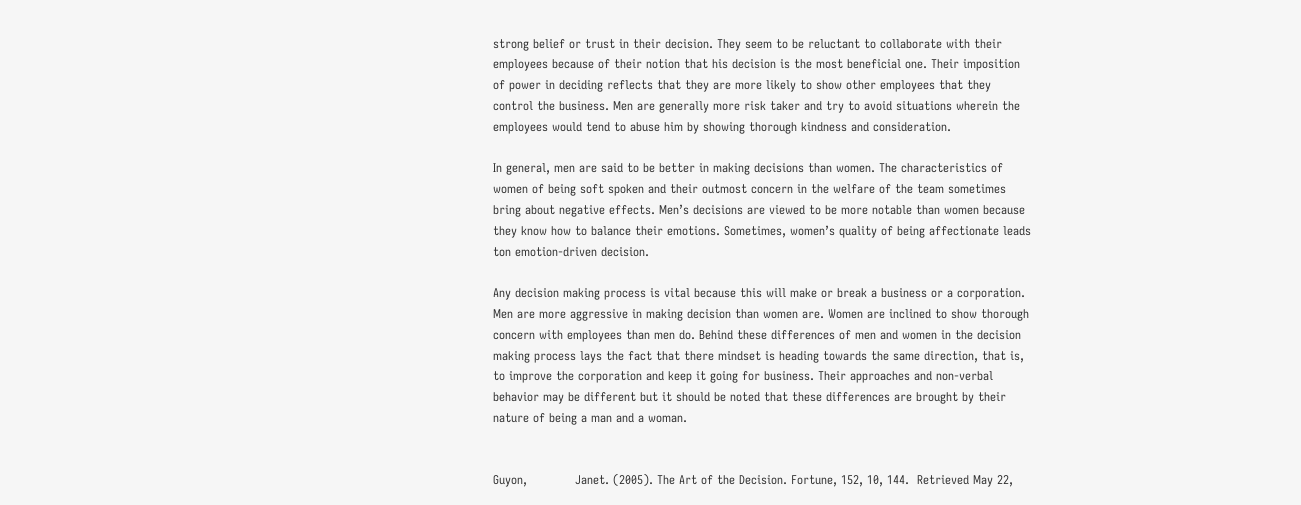strong belief or trust in their decision. They seem to be reluctant to collaborate with their employees because of their notion that his decision is the most beneficial one. Their imposition of power in deciding reflects that they are more likely to show other employees that they control the business. Men are generally more risk taker and try to avoid situations wherein the employees would tend to abuse him by showing thorough kindness and consideration.

In general, men are said to be better in making decisions than women. The characteristics of women of being soft spoken and their outmost concern in the welfare of the team sometimes bring about negative effects. Men’s decisions are viewed to be more notable than women because they know how to balance their emotions. Sometimes, women’s quality of being affectionate leads ton emotion-driven decision.

Any decision making process is vital because this will make or break a business or a corporation. Men are more aggressive in making decision than women are. Women are inclined to show thorough concern with employees than men do. Behind these differences of men and women in the decision making process lays the fact that there mindset is heading towards the same direction, that is, to improve the corporation and keep it going for business. Their approaches and non-verbal behavior may be different but it should be noted that these differences are brought by their nature of being a man and a woman.


Guyon,            Janet. (2005). The Art of the Decision. Fortune, 152, 10, 144.  Retrieved May 22,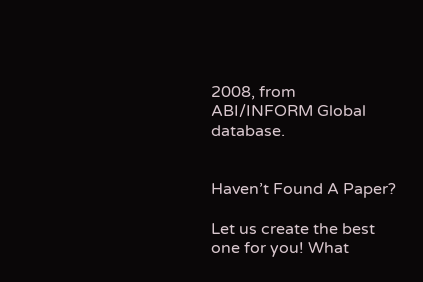2008, from ABI/INFORM Global database.


Haven’t Found A Paper?

Let us create the best one for you! What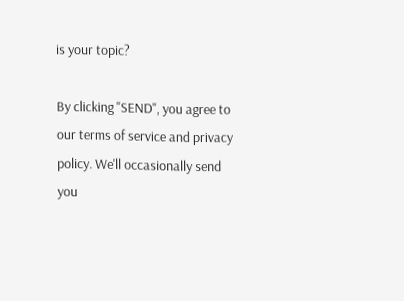is your topic?

By clicking "SEND", you agree to our terms of service and privacy policy. We'll occasionally send you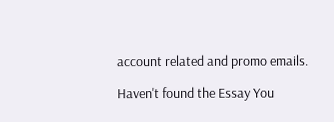account related and promo emails.

Haven't found the Essay You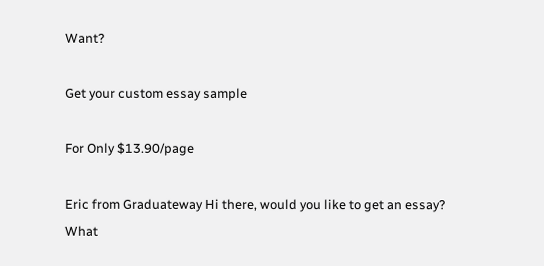Want?

Get your custom essay sample

For Only $13.90/page

Eric from Graduateway Hi there, would you like to get an essay? What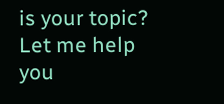is your topic? Let me help you